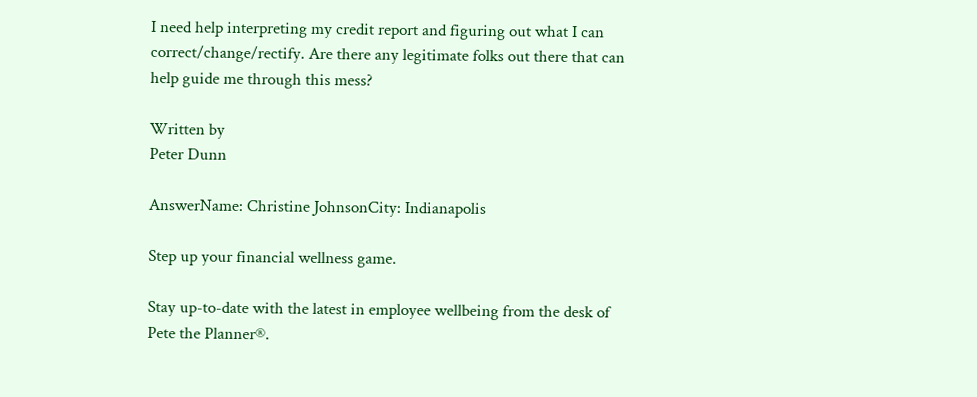I need help interpreting my credit report and figuring out what I can correct/change/rectify. Are there any legitimate folks out there that can help guide me through this mess?

Written by
Peter Dunn

AnswerName: Christine JohnsonCity: Indianapolis

Step up your financial wellness game.

Stay up-to-date with the latest in employee wellbeing from the desk of Pete the Planner®.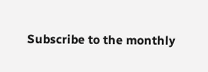Subscribe to the monthly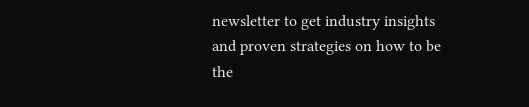newsletter to get industry insights and proven strategies on how to be the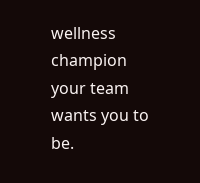wellness champion your team wants you to be.